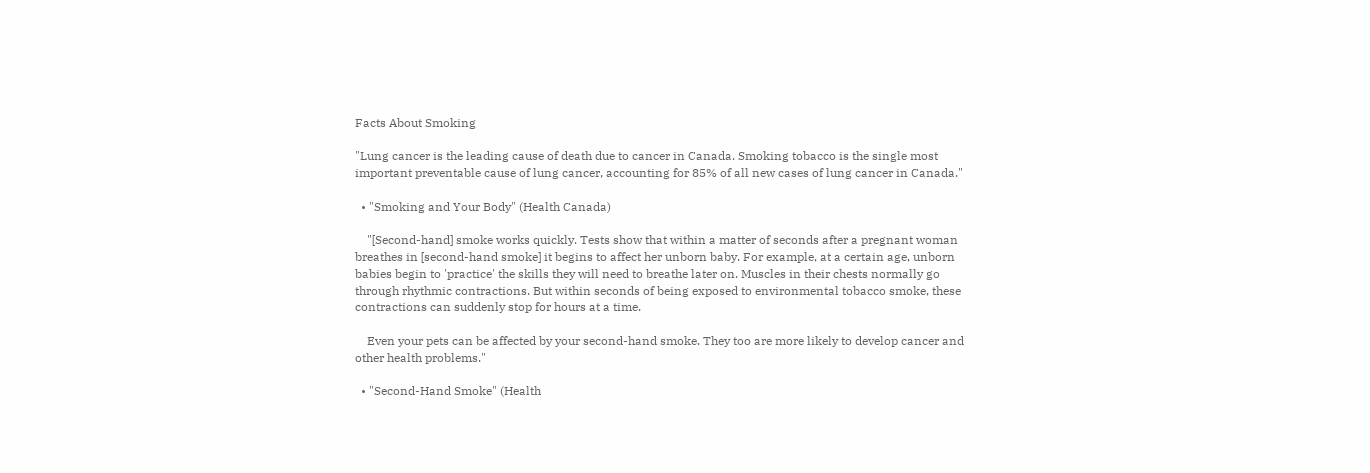Facts About Smoking

"Lung cancer is the leading cause of death due to cancer in Canada. Smoking tobacco is the single most important preventable cause of lung cancer, accounting for 85% of all new cases of lung cancer in Canada."

  • "Smoking and Your Body" (Health Canada)

    "[Second-hand] smoke works quickly. Tests show that within a matter of seconds after a pregnant woman breathes in [second-hand smoke] it begins to affect her unborn baby. For example, at a certain age, unborn babies begin to 'practice' the skills they will need to breathe later on. Muscles in their chests normally go through rhythmic contractions. But within seconds of being exposed to environmental tobacco smoke, these contractions can suddenly stop for hours at a time.

    Even your pets can be affected by your second-hand smoke. They too are more likely to develop cancer and other health problems."

  • "Second-Hand Smoke" (Health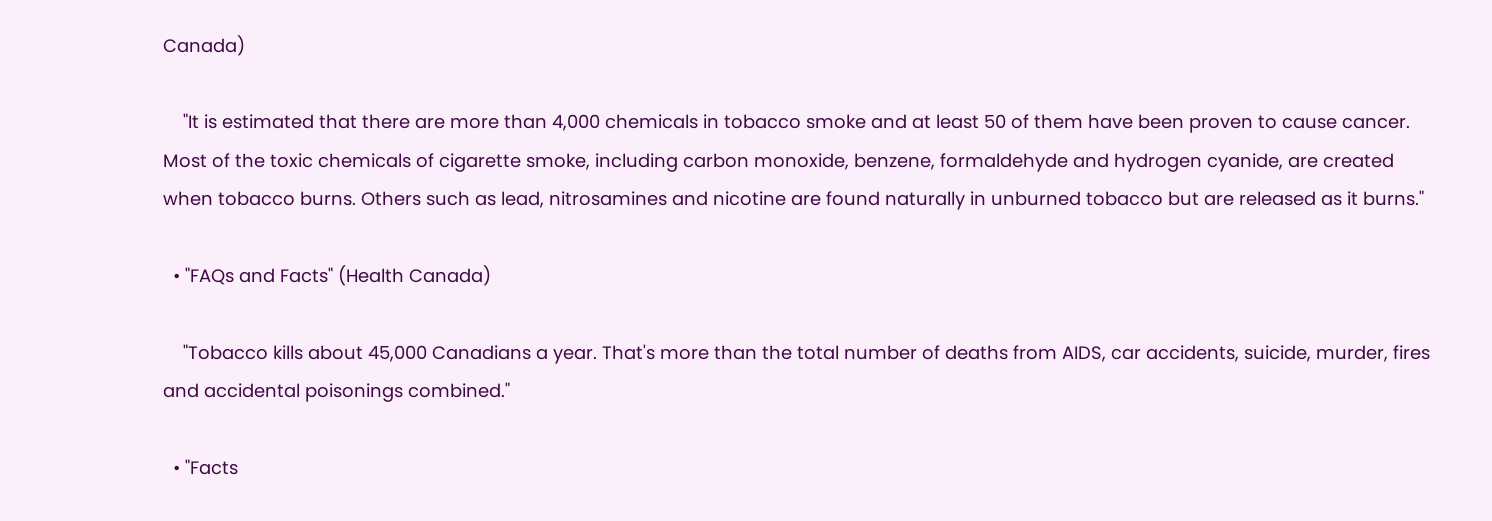Canada)

    "It is estimated that there are more than 4,000 chemicals in tobacco smoke and at least 50 of them have been proven to cause cancer. Most of the toxic chemicals of cigarette smoke, including carbon monoxide, benzene, formaldehyde and hydrogen cyanide, are created when tobacco burns. Others such as lead, nitrosamines and nicotine are found naturally in unburned tobacco but are released as it burns."

  • "FAQs and Facts" (Health Canada)

    "Tobacco kills about 45,000 Canadians a year. That's more than the total number of deaths from AIDS, car accidents, suicide, murder, fires and accidental poisonings combined."

  • "Facts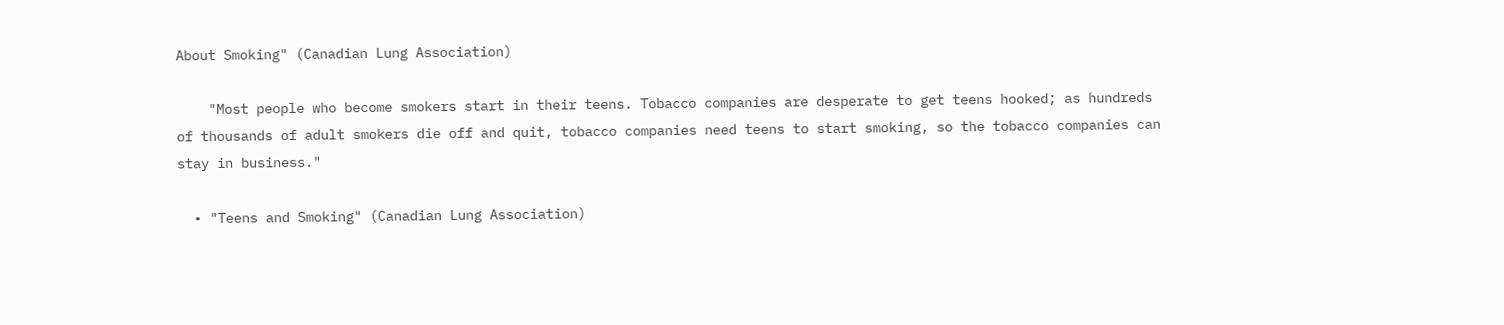About Smoking" (Canadian Lung Association)

    "Most people who become smokers start in their teens. Tobacco companies are desperate to get teens hooked; as hundreds of thousands of adult smokers die off and quit, tobacco companies need teens to start smoking, so the tobacco companies can stay in business."

  • "Teens and Smoking" (Canadian Lung Association)